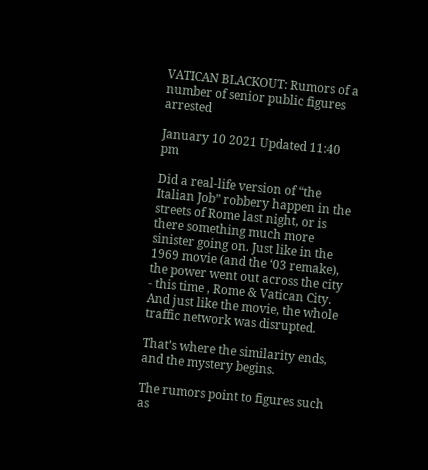VATICAN BLACKOUT: Rumors of a number of senior public figures arrested

January 10 2021 Updated 11:40 pm

Did a real-life version of “the Italian Job” robbery happen in the streets of Rome last night, or is there something much more sinister going on. Just like in the 1969 movie (and the ‘03 remake), the power went out across the city - this time , Rome & Vatican City. And just like the movie, the whole traffic network was disrupted.

That’s where the similarity ends, and the mystery begins.

The rumors point to figures such as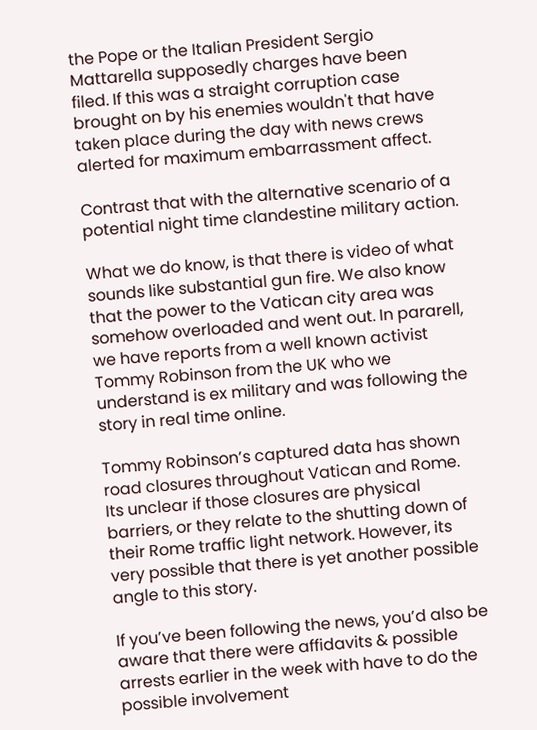the Pope or the Italian President Sergio Mattarella supposedly charges have been filed. If this was a straight corruption case brought on by his enemies wouldn't that have taken place during the day with news crews alerted for maximum embarrassment affect.

Contrast that with the alternative scenario of a potential night time clandestine military action.

What we do know, is that there is video of what sounds like substantial gun fire. We also know that the power to the Vatican city area was somehow overloaded and went out. In pararell, we have reports from a well known activist Tommy Robinson from the UK who we understand is ex military and was following the story in real time online.

Tommy Robinson’s captured data has shown road closures throughout Vatican and Rome. Its unclear if those closures are physical barriers, or they relate to the shutting down of their Rome traffic light network. However, its very possible that there is yet another possible angle to this story.

If you’ve been following the news, you’d also be aware that there were affidavits & possible arrests earlier in the week with have to do the possible involvement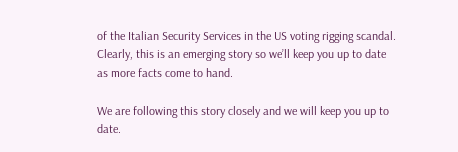of the Italian Security Services in the US voting rigging scandal. Clearly, this is an emerging story so we’ll keep you up to date as more facts come to hand.

We are following this story closely and we will keep you up to date.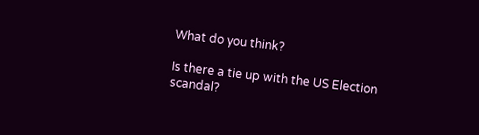What do you think?

Is there a tie up with the US Election scandal?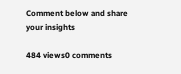Comment below and share your insights

484 views0 comments